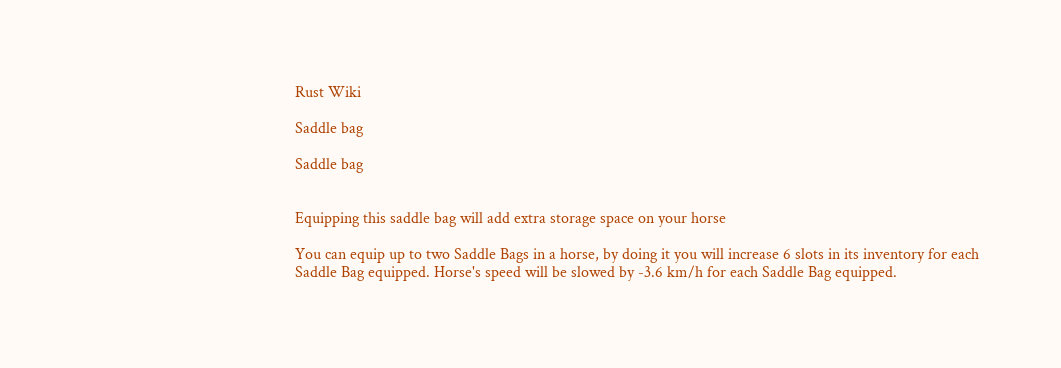Rust Wiki

Saddle bag

Saddle bag


Equipping this saddle bag will add extra storage space on your horse

You can equip up to two Saddle Bags in a horse, by doing it you will increase 6 slots in its inventory for each Saddle Bag equipped. Horse's speed will be slowed by -3.6 km/h for each Saddle Bag equipped.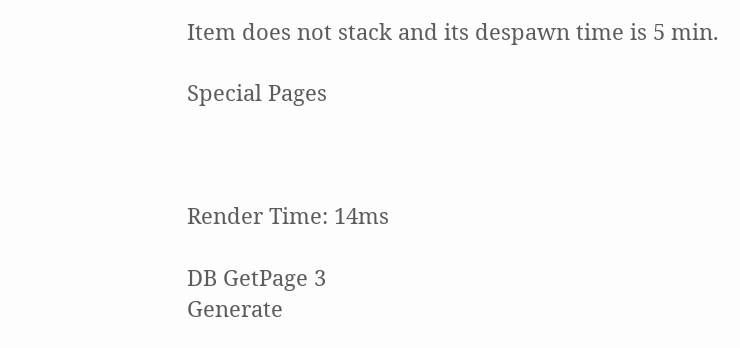Item does not stack and its despawn time is 5 min.

Special Pages



Render Time: 14ms

DB GetPage 3
Generate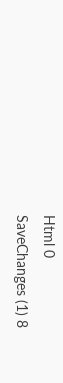Html 0
SaveChanges (1) 8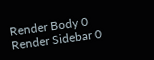Render Body 0
Render Sidebar 0